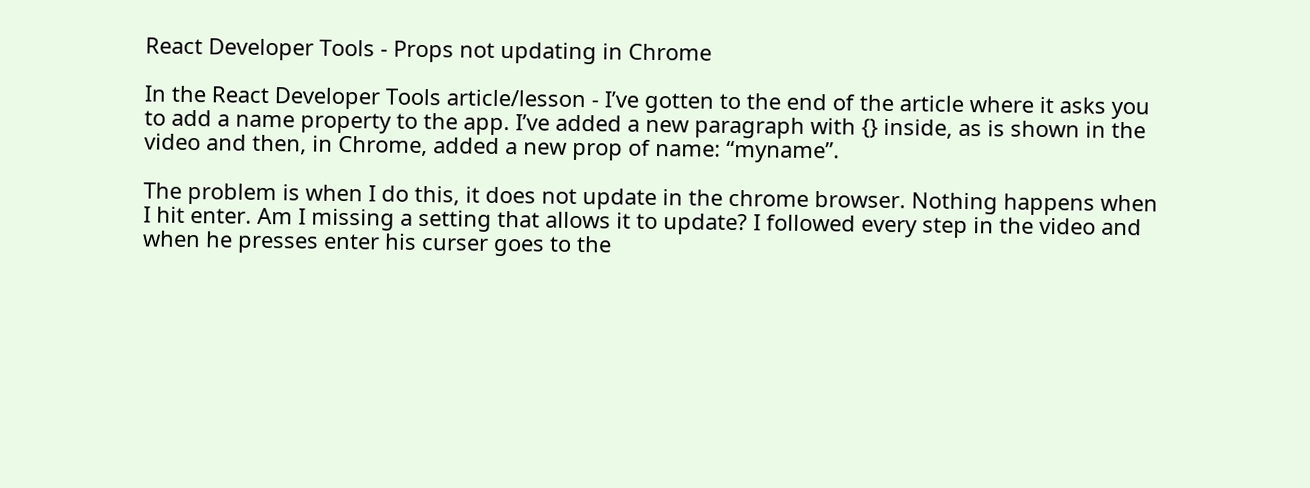React Developer Tools - Props not updating in Chrome

In the React Developer Tools article/lesson - I’ve gotten to the end of the article where it asks you to add a name property to the app. I’ve added a new paragraph with {} inside, as is shown in the video and then, in Chrome, added a new prop of name: “myname”.

The problem is when I do this, it does not update in the chrome browser. Nothing happens when I hit enter. Am I missing a setting that allows it to update? I followed every step in the video and when he presses enter his curser goes to the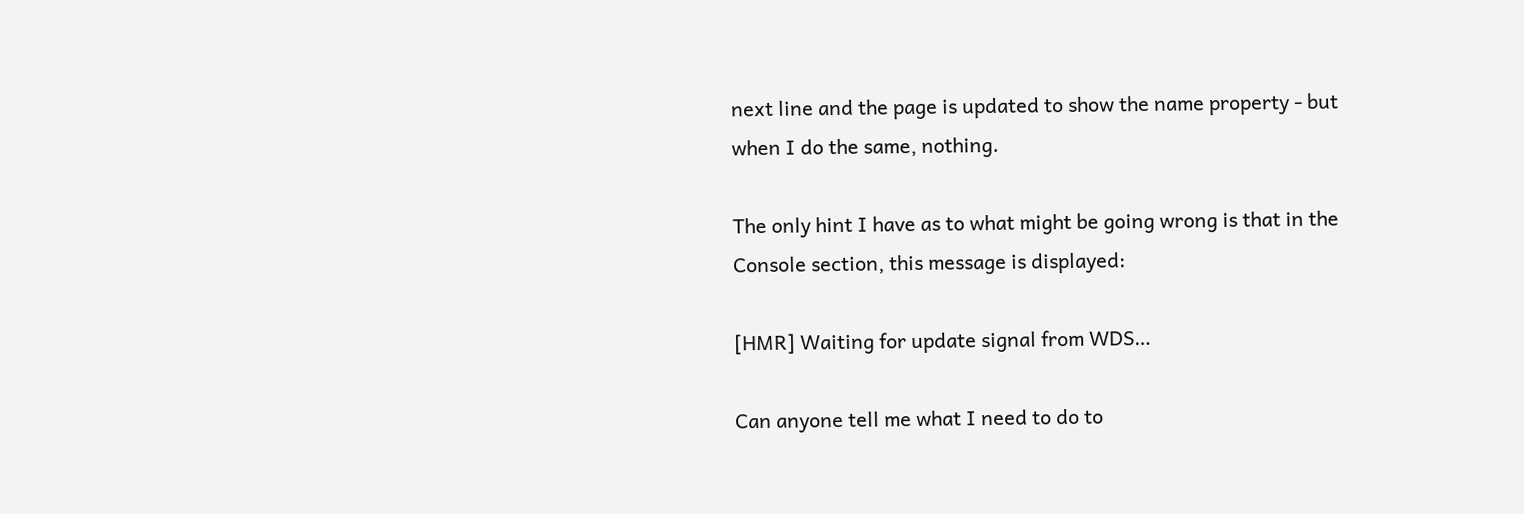next line and the page is updated to show the name property - but when I do the same, nothing.

The only hint I have as to what might be going wrong is that in the Console section, this message is displayed:

[HMR] Waiting for update signal from WDS…

Can anyone tell me what I need to do to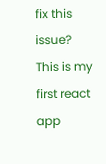fix this issue?
This is my first react app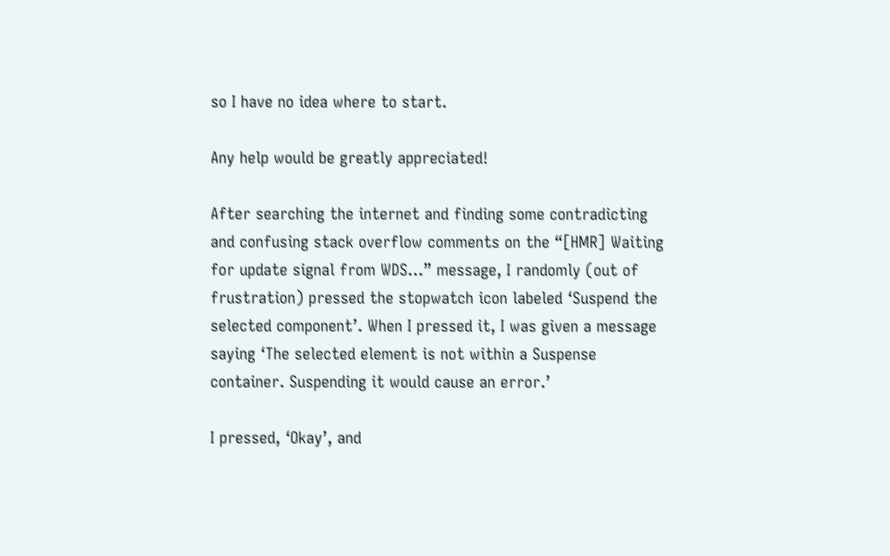so I have no idea where to start.

Any help would be greatly appreciated!

After searching the internet and finding some contradicting and confusing stack overflow comments on the “[HMR] Waiting for update signal from WDS…” message, I randomly (out of frustration) pressed the stopwatch icon labeled ‘Suspend the selected component’. When I pressed it, I was given a message saying ‘The selected element is not within a Suspense container. Suspending it would cause an error.’

I pressed, ‘Okay’, and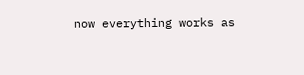now everything works as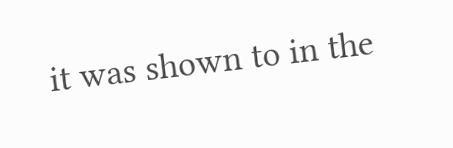it was shown to in the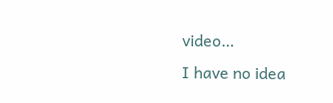video…
I have no idea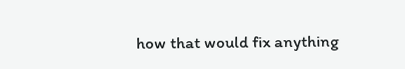how that would fix anything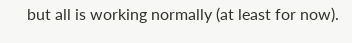but all is working normally (at least for now).